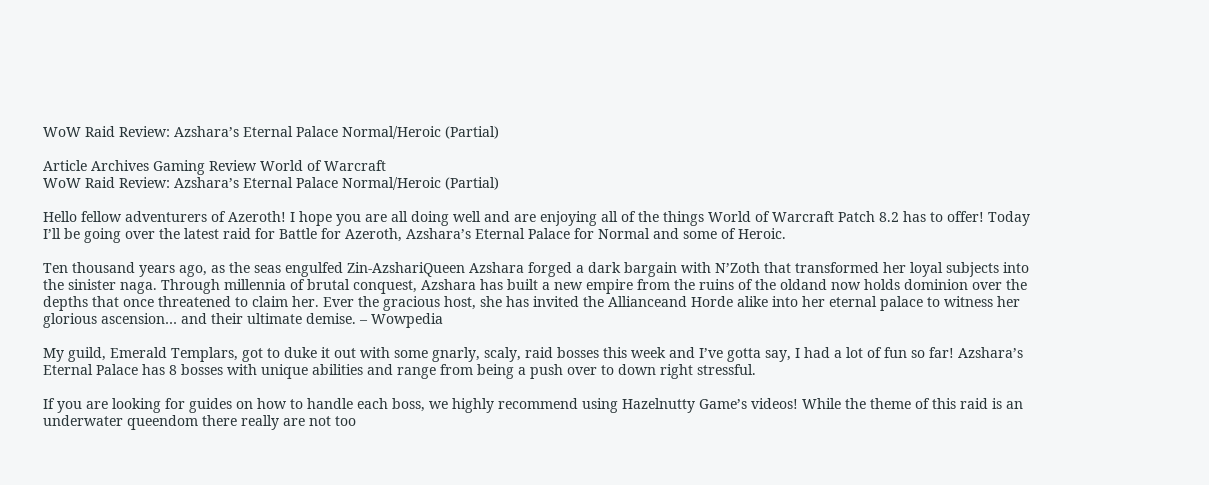WoW Raid Review: Azshara’s Eternal Palace Normal/Heroic (Partial)

Article Archives Gaming Review World of Warcraft
WoW Raid Review: Azshara’s Eternal Palace Normal/Heroic (Partial)

Hello fellow adventurers of Azeroth! I hope you are all doing well and are enjoying all of the things World of Warcraft Patch 8.2 has to offer! Today I’ll be going over the latest raid for Battle for Azeroth, Azshara’s Eternal Palace for Normal and some of Heroic.

Ten thousand years ago, as the seas engulfed Zin-AzshariQueen Azshara forged a dark bargain with N’Zoth that transformed her loyal subjects into the sinister naga. Through millennia of brutal conquest, Azshara has built a new empire from the ruins of the oldand now holds dominion over the depths that once threatened to claim her. Ever the gracious host, she has invited the Allianceand Horde alike into her eternal palace to witness her glorious ascension… and their ultimate demise. – Wowpedia

My guild, Emerald Templars, got to duke it out with some gnarly, scaly, raid bosses this week and I’ve gotta say, I had a lot of fun so far! Azshara’s Eternal Palace has 8 bosses with unique abilities and range from being a push over to down right stressful.

If you are looking for guides on how to handle each boss, we highly recommend using Hazelnutty Game’s videos! While the theme of this raid is an underwater queendom there really are not too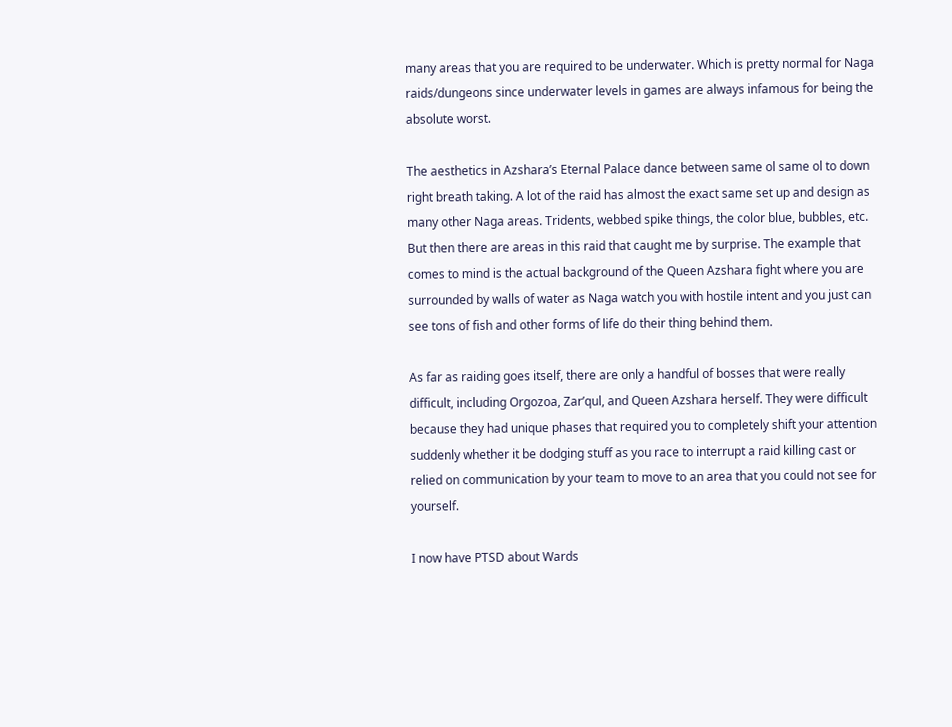many areas that you are required to be underwater. Which is pretty normal for Naga raids/dungeons since underwater levels in games are always infamous for being the absolute worst.

The aesthetics in Azshara’s Eternal Palace dance between same ol same ol to down right breath taking. A lot of the raid has almost the exact same set up and design as many other Naga areas. Tridents, webbed spike things, the color blue, bubbles, etc. But then there are areas in this raid that caught me by surprise. The example that comes to mind is the actual background of the Queen Azshara fight where you are surrounded by walls of water as Naga watch you with hostile intent and you just can see tons of fish and other forms of life do their thing behind them.

As far as raiding goes itself, there are only a handful of bosses that were really difficult, including Orgozoa, Zar’qul, and Queen Azshara herself. They were difficult because they had unique phases that required you to completely shift your attention suddenly whether it be dodging stuff as you race to interrupt a raid killing cast or relied on communication by your team to move to an area that you could not see for yourself.

I now have PTSD about Wards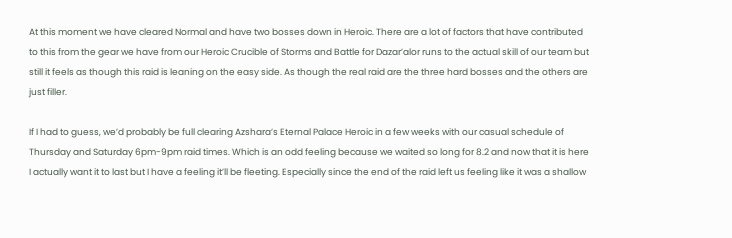At this moment we have cleared Normal and have two bosses down in Heroic. There are a lot of factors that have contributed to this from the gear we have from our Heroic Crucible of Storms and Battle for Dazar’alor runs to the actual skill of our team but still it feels as though this raid is leaning on the easy side. As though the real raid are the three hard bosses and the others are just filler.

If I had to guess, we’d probably be full clearing Azshara’s Eternal Palace Heroic in a few weeks with our casual schedule of Thursday and Saturday 6pm-9pm raid times. Which is an odd feeling because we waited so long for 8.2 and now that it is here I actually want it to last but I have a feeling it’ll be fleeting. Especially since the end of the raid left us feeling like it was a shallow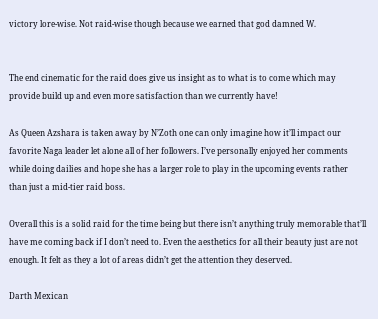victory lore-wise. Not raid-wise though because we earned that god damned W.


The end cinematic for the raid does give us insight as to what is to come which may provide build up and even more satisfaction than we currently have!

As Queen Azshara is taken away by N’Zoth one can only imagine how it’ll impact our favorite Naga leader let alone all of her followers. I’ve personally enjoyed her comments while doing dailies and hope she has a larger role to play in the upcoming events rather than just a mid-tier raid boss.

Overall this is a solid raid for the time being but there isn’t anything truly memorable that’ll have me coming back if I don’t need to. Even the aesthetics for all their beauty just are not enough. It felt as they a lot of areas didn’t get the attention they deserved.

Darth Mexican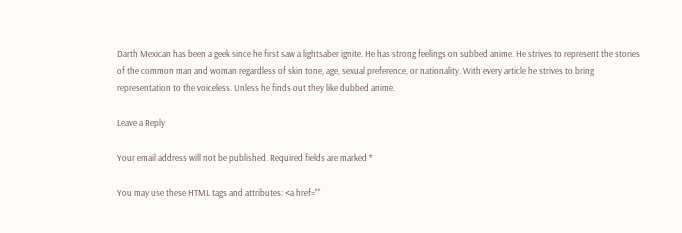Darth Mexican has been a geek since he first saw a lightsaber ignite. He has strong feelings on subbed anime. He strives to represent the stories of the common man and woman regardless of skin tone, age, sexual preference, or nationality. With every article he strives to bring representation to the voiceless. Unless he finds out they like dubbed anime.

Leave a Reply

Your email address will not be published. Required fields are marked *

You may use these HTML tags and attributes: <a href=""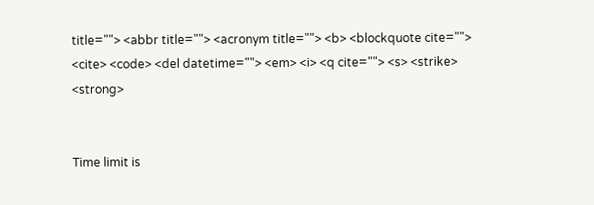title=""> <abbr title=""> <acronym title=""> <b> <blockquote cite=""> <cite> <code> <del datetime=""> <em> <i> <q cite=""> <s> <strike> <strong>


Time limit is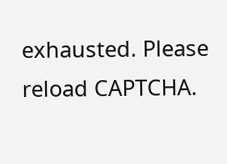exhausted. Please reload CAPTCHA.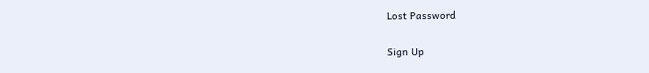Lost Password

Sign Up